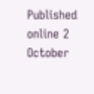Published online 2 October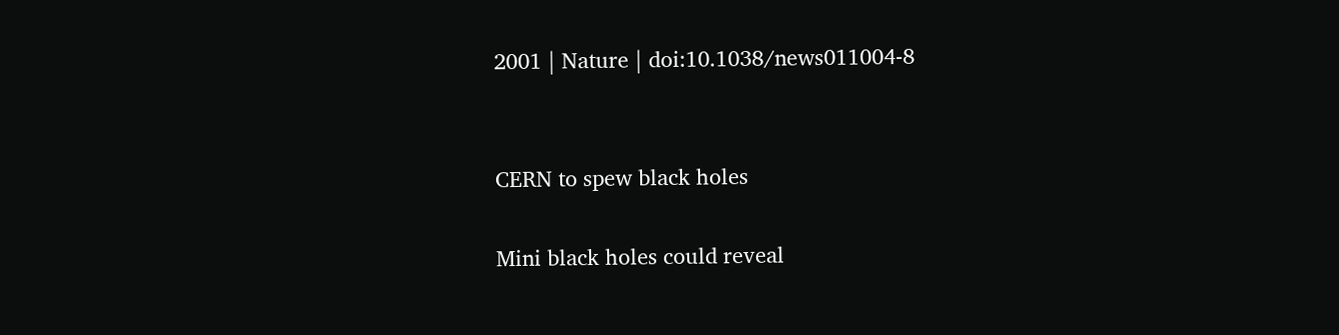2001 | Nature | doi:10.1038/news011004-8


CERN to spew black holes

Mini black holes could reveal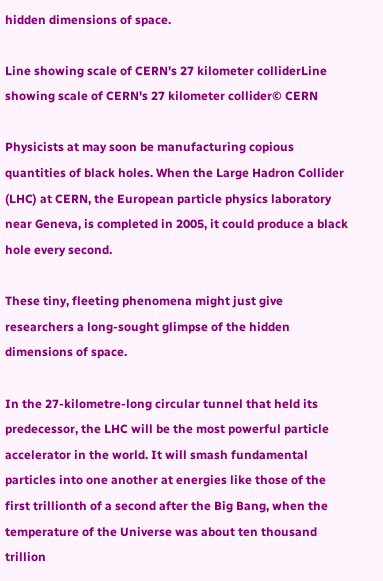hidden dimensions of space.

Line showing scale of CERN's 27 kilometer colliderLine showing scale of CERN's 27 kilometer collider© CERN

Physicists at may soon be manufacturing copious quantities of black holes. When the Large Hadron Collider (LHC) at CERN, the European particle physics laboratory near Geneva, is completed in 2005, it could produce a black hole every second.

These tiny, fleeting phenomena might just give researchers a long-sought glimpse of the hidden dimensions of space.

In the 27-kilometre-long circular tunnel that held its predecessor, the LHC will be the most powerful particle accelerator in the world. It will smash fundamental particles into one another at energies like those of the first trillionth of a second after the Big Bang, when the temperature of the Universe was about ten thousand trillion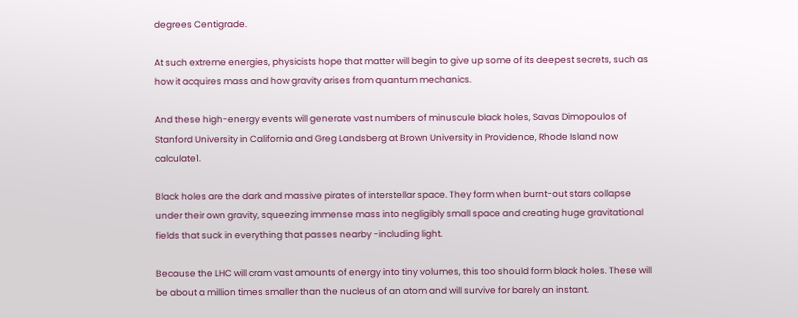degrees Centigrade.

At such extreme energies, physicists hope that matter will begin to give up some of its deepest secrets, such as how it acquires mass and how gravity arises from quantum mechanics.

And these high-energy events will generate vast numbers of minuscule black holes, Savas Dimopoulos of Stanford University in California and Greg Landsberg at Brown University in Providence, Rhode Island now calculate1.

Black holes are the dark and massive pirates of interstellar space. They form when burnt-out stars collapse under their own gravity, squeezing immense mass into negligibly small space and creating huge gravitational fields that suck in everything that passes nearby -including light.

Because the LHC will cram vast amounts of energy into tiny volumes, this too should form black holes. These will be about a million times smaller than the nucleus of an atom and will survive for barely an instant.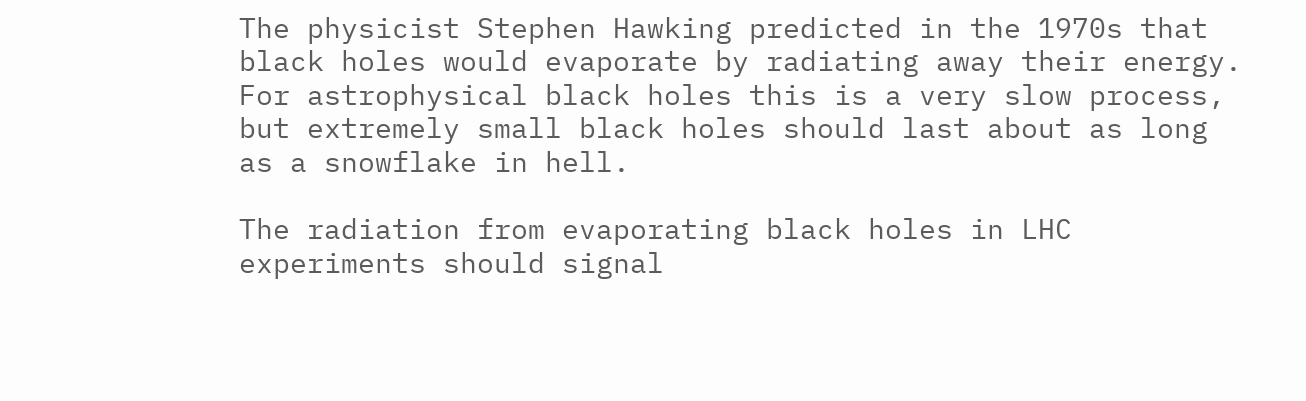The physicist Stephen Hawking predicted in the 1970s that black holes would evaporate by radiating away their energy. For astrophysical black holes this is a very slow process, but extremely small black holes should last about as long as a snowflake in hell.

The radiation from evaporating black holes in LHC experiments should signal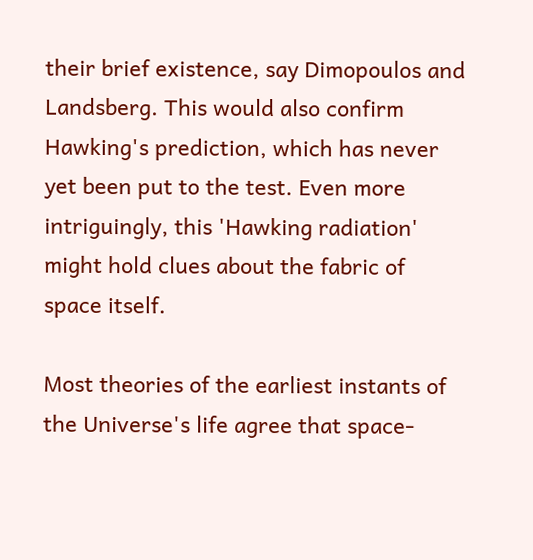their brief existence, say Dimopoulos and Landsberg. This would also confirm Hawking's prediction, which has never yet been put to the test. Even more intriguingly, this 'Hawking radiation' might hold clues about the fabric of space itself.

Most theories of the earliest instants of the Universe's life agree that space-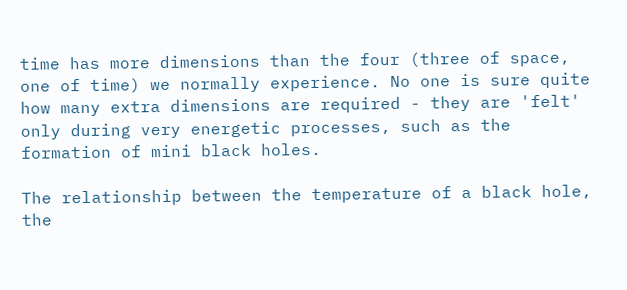time has more dimensions than the four (three of space, one of time) we normally experience. No one is sure quite how many extra dimensions are required - they are 'felt' only during very energetic processes, such as the formation of mini black holes.

The relationship between the temperature of a black hole, the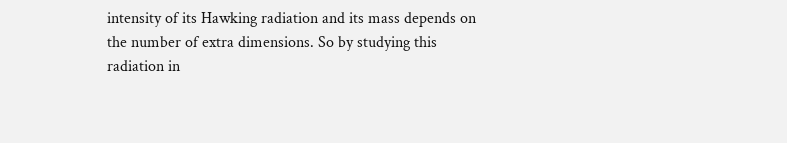intensity of its Hawking radiation and its mass depends on the number of extra dimensions. So by studying this radiation in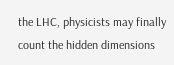the LHC, physicists may finally count the hidden dimensions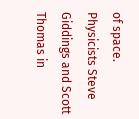of space. Physicists Steve Giddings and Scott Thomas in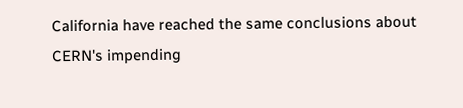California have reached the same conclusions about CERN's impending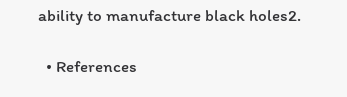ability to manufacture black holes2.

  • References